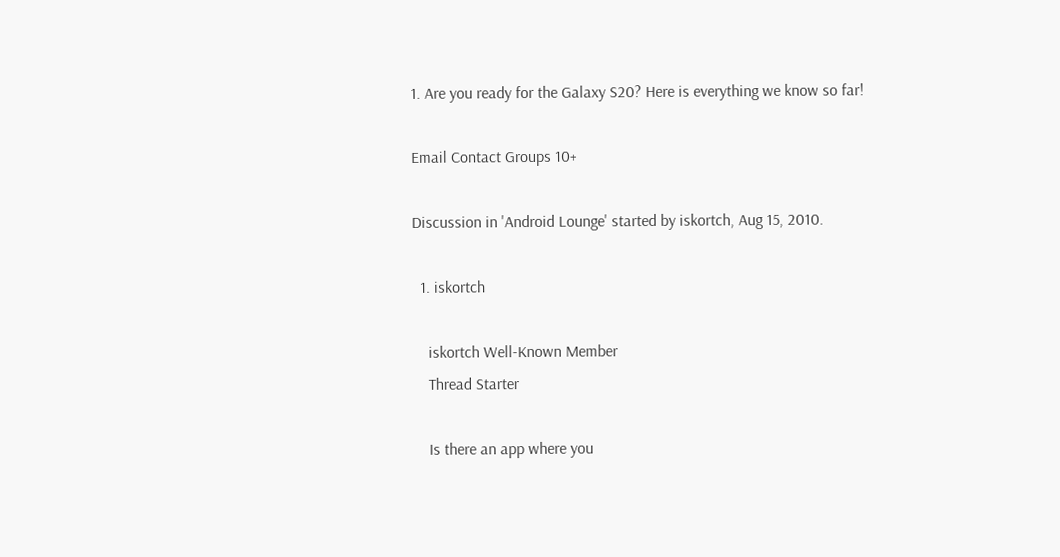1. Are you ready for the Galaxy S20? Here is everything we know so far!

Email Contact Groups 10+

Discussion in 'Android Lounge' started by iskortch, Aug 15, 2010.

  1. iskortch

    iskortch Well-Known Member
    Thread Starter

    Is there an app where you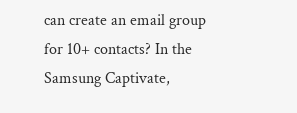can create an email group for 10+ contacts? In the Samsung Captivate,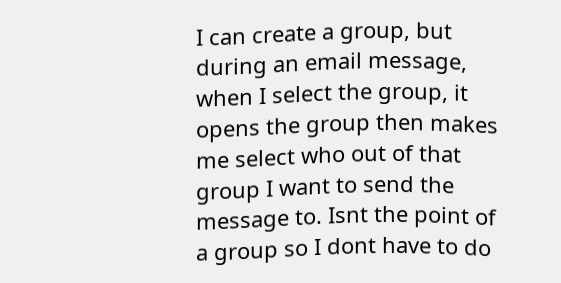I can create a group, but during an email message, when I select the group, it opens the group then makes me select who out of that group I want to send the message to. Isnt the point of a group so I dont have to do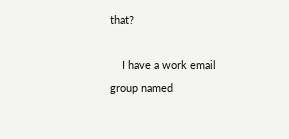that?

    I have a work email group named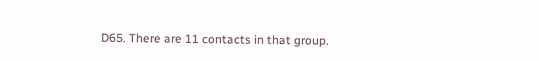D65. There are 11 contacts in that group.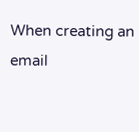When creating an email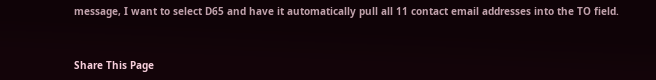message, I want to select D65 and have it automatically pull all 11 contact email addresses into the TO field.


Share This Page